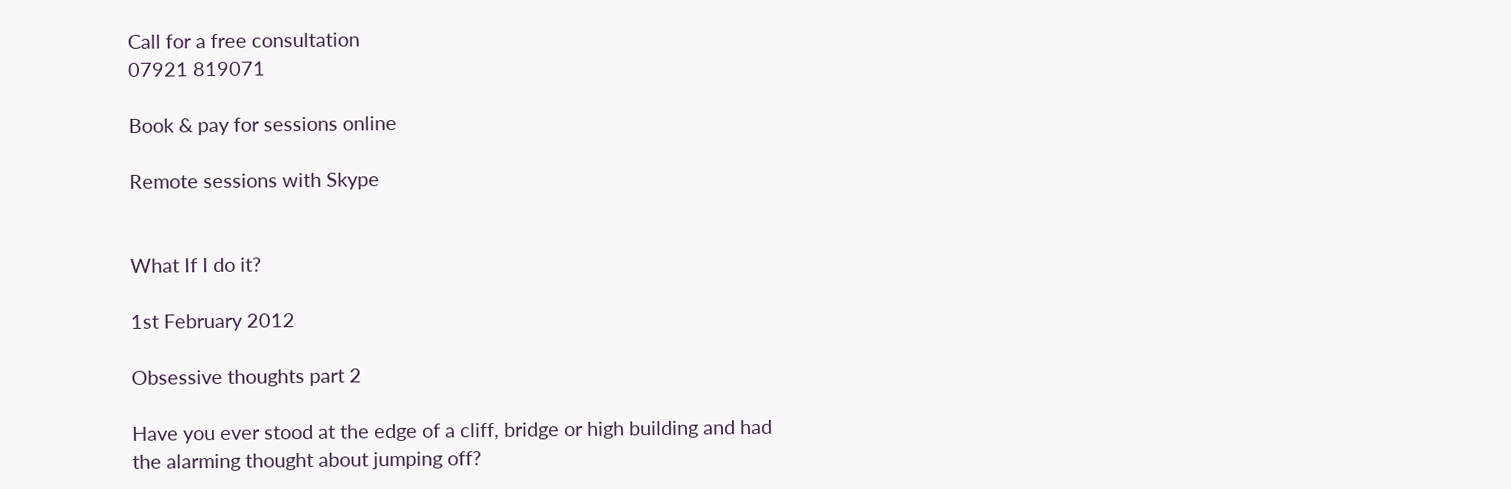Call for a free consultation
07921 819071

Book & pay for sessions online

Remote sessions with Skype


What If I do it?

1st February 2012

Obsessive thoughts part 2

Have you ever stood at the edge of a cliff, bridge or high building and had the alarming thought about jumping off?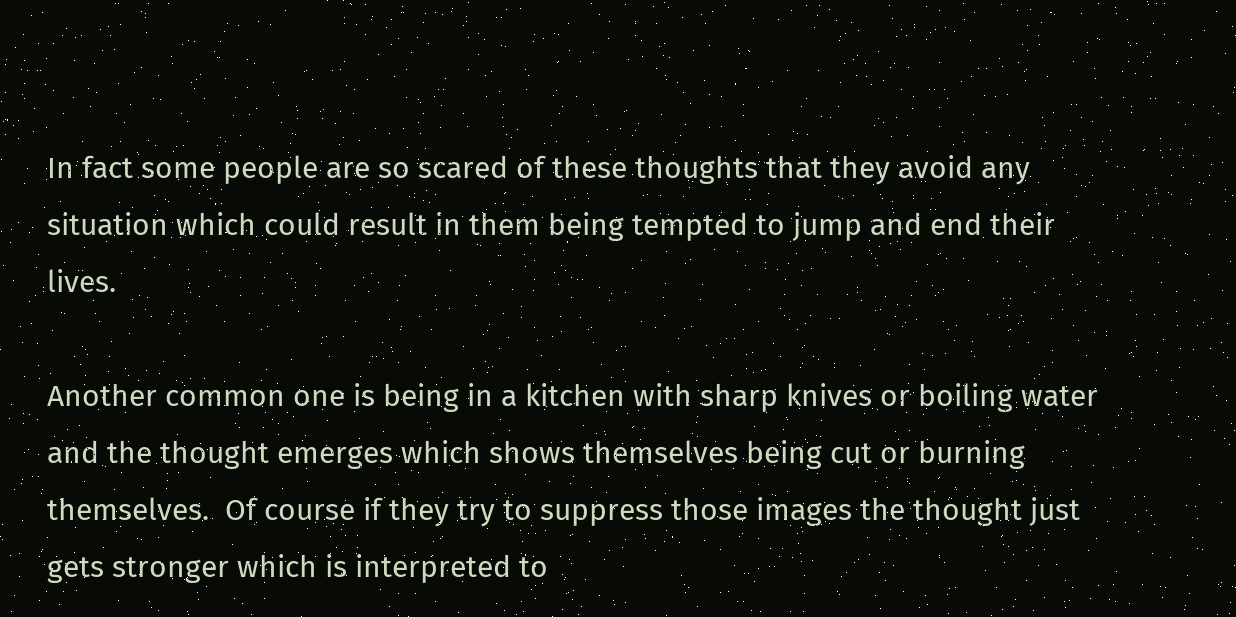In fact some people are so scared of these thoughts that they avoid any situation which could result in them being tempted to jump and end their lives.

Another common one is being in a kitchen with sharp knives or boiling water and the thought emerges which shows themselves being cut or burning themselves.  Of course if they try to suppress those images the thought just gets stronger which is interpreted to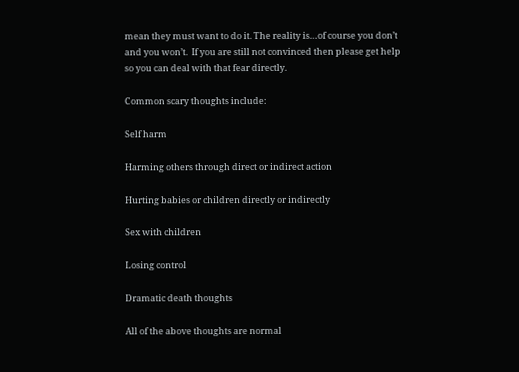mean they must want to do it. The reality is…of course you don’t and you won’t.  If you are still not convinced then please get help so you can deal with that fear directly.

Common scary thoughts include:

Self harm

Harming others through direct or indirect action

Hurting babies or children directly or indirectly

Sex with children

Losing control

Dramatic death thoughts

All of the above thoughts are normal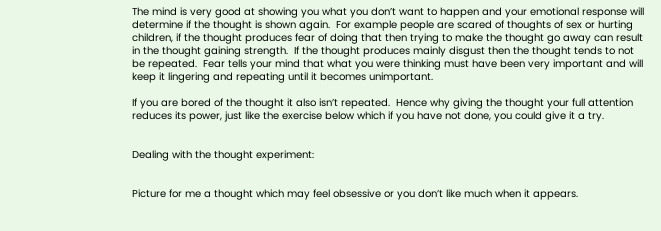The mind is very good at showing you what you don’t want to happen and your emotional response will determine if the thought is shown again.  For example people are scared of thoughts of sex or hurting children, if the thought produces fear of doing that then trying to make the thought go away can result in the thought gaining strength.  If the thought produces mainly disgust then the thought tends to not be repeated.  Fear tells your mind that what you were thinking must have been very important and will keep it lingering and repeating until it becomes unimportant.

If you are bored of the thought it also isn’t repeated.  Hence why giving the thought your full attention reduces its power, just like the exercise below which if you have not done, you could give it a try.


Dealing with the thought experiment:


Picture for me a thought which may feel obsessive or you don’t like much when it appears.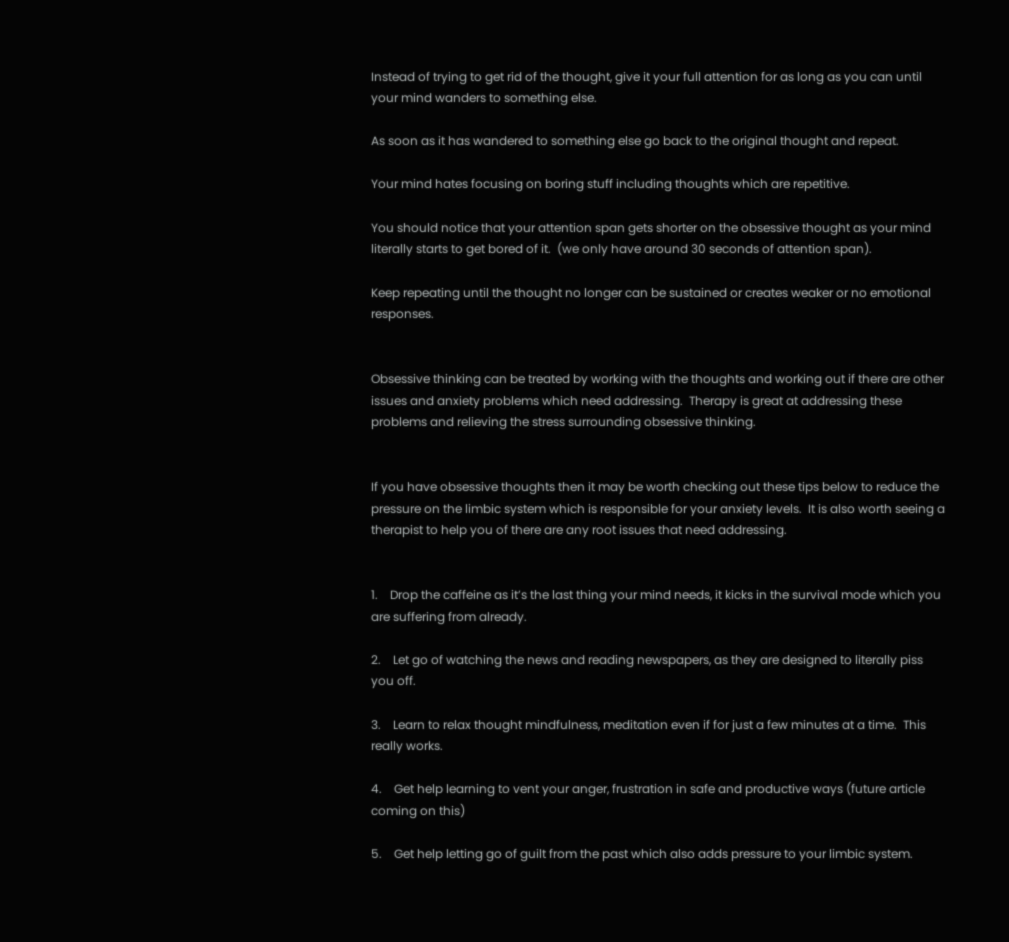Instead of trying to get rid of the thought, give it your full attention for as long as you can until your mind wanders to something else.

As soon as it has wandered to something else go back to the original thought and repeat.

Your mind hates focusing on boring stuff including thoughts which are repetitive.

You should notice that your attention span gets shorter on the obsessive thought as your mind literally starts to get bored of it.  (we only have around 30 seconds of attention span).

Keep repeating until the thought no longer can be sustained or creates weaker or no emotional responses.


Obsessive thinking can be treated by working with the thoughts and working out if there are other issues and anxiety problems which need addressing.  Therapy is great at addressing these problems and relieving the stress surrounding obsessive thinking.


If you have obsessive thoughts then it may be worth checking out these tips below to reduce the pressure on the limbic system which is responsible for your anxiety levels.  It is also worth seeing a therapist to help you of there are any root issues that need addressing.


1.    Drop the caffeine as it’s the last thing your mind needs, it kicks in the survival mode which you are suffering from already.

2.    Let go of watching the news and reading newspapers, as they are designed to literally piss you off.

3.    Learn to relax thought mindfulness, meditation even if for just a few minutes at a time.  This really works.

4.    Get help learning to vent your anger, frustration in safe and productive ways (future article coming on this)

5.    Get help letting go of guilt from the past which also adds pressure to your limbic system.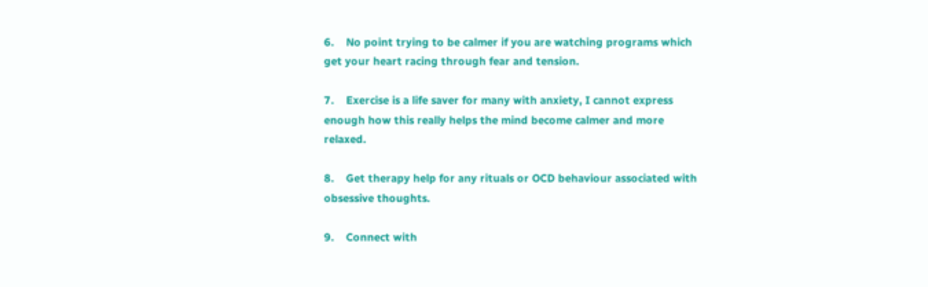6.    No point trying to be calmer if you are watching programs which get your heart racing through fear and tension.

7.    Exercise is a life saver for many with anxiety, I cannot express enough how this really helps the mind become calmer and more relaxed.

8.    Get therapy help for any rituals or OCD behaviour associated with obsessive thoughts.

9.    Connect with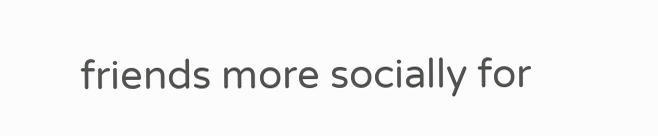friends more socially for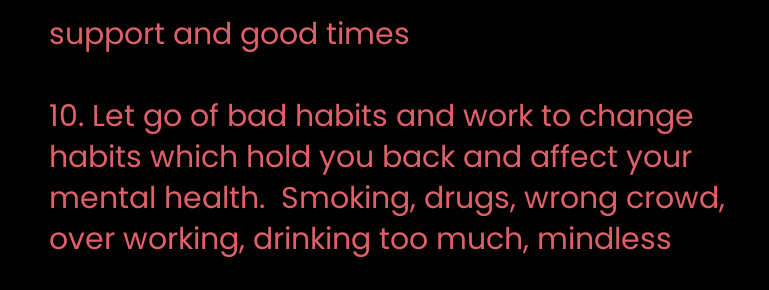support and good times

10. Let go of bad habits and work to change habits which hold you back and affect your mental health.  Smoking, drugs, wrong crowd, over working, drinking too much, mindless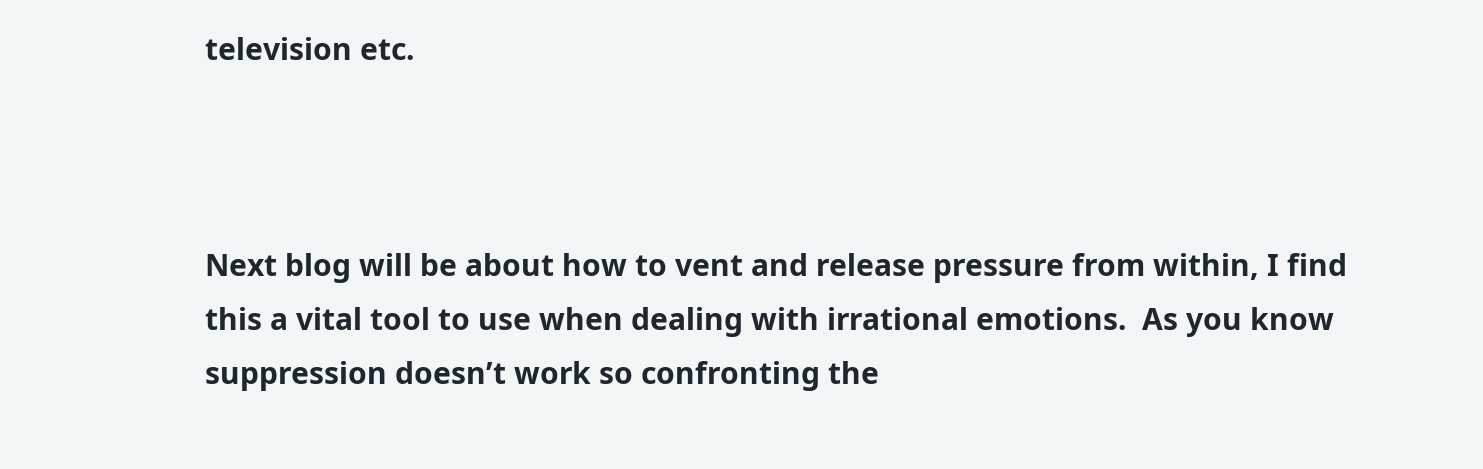television etc.



Next blog will be about how to vent and release pressure from within, I find this a vital tool to use when dealing with irrational emotions.  As you know suppression doesn’t work so confronting the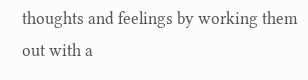thoughts and feelings by working them out with a